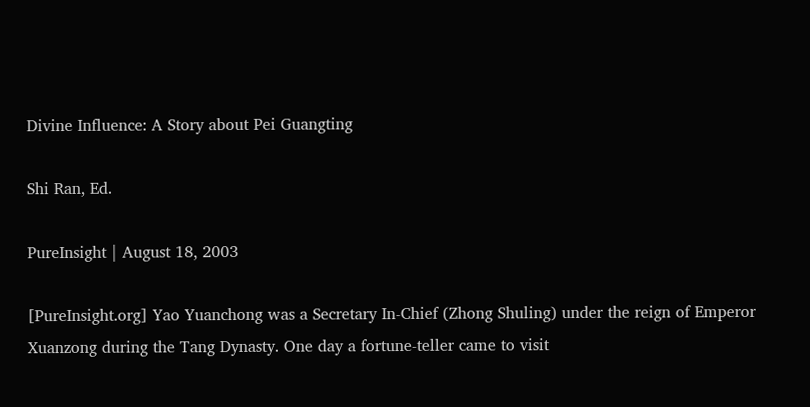Divine Influence: A Story about Pei Guangting

Shi Ran, Ed.

PureInsight | August 18, 2003

[PureInsight.org] Yao Yuanchong was a Secretary In-Chief (Zhong Shuling) under the reign of Emperor Xuanzong during the Tang Dynasty. One day a fortune-teller came to visit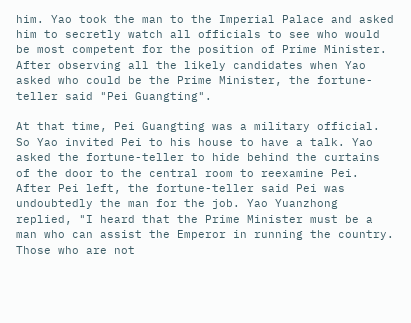him. Yao took the man to the Imperial Palace and asked him to secretly watch all officials to see who would be most competent for the position of Prime Minister. After observing all the likely candidates when Yao asked who could be the Prime Minister, the fortune-teller said "Pei Guangting".

At that time, Pei Guangting was a military official. So Yao invited Pei to his house to have a talk. Yao asked the fortune-teller to hide behind the curtains of the door to the central room to reexamine Pei. After Pei left, the fortune-teller said Pei was undoubtedly the man for the job. Yao Yuanzhong replied, "I heard that the Prime Minister must be a man who can assist the Emperor in running the country. Those who are not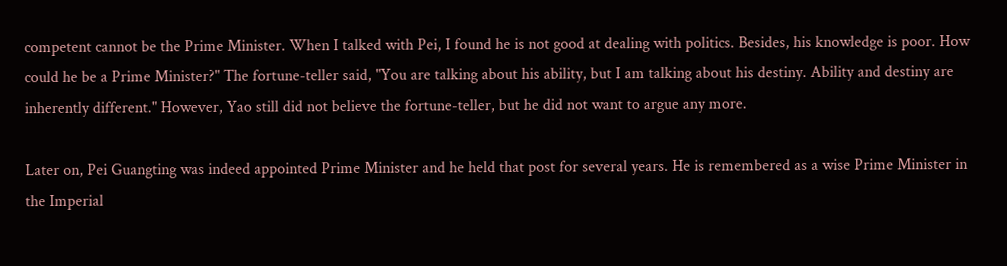competent cannot be the Prime Minister. When I talked with Pei, I found he is not good at dealing with politics. Besides, his knowledge is poor. How could he be a Prime Minister?" The fortune-teller said, "You are talking about his ability, but I am talking about his destiny. Ability and destiny are inherently different." However, Yao still did not believe the fortune-teller, but he did not want to argue any more.

Later on, Pei Guangting was indeed appointed Prime Minister and he held that post for several years. He is remembered as a wise Prime Minister in the Imperial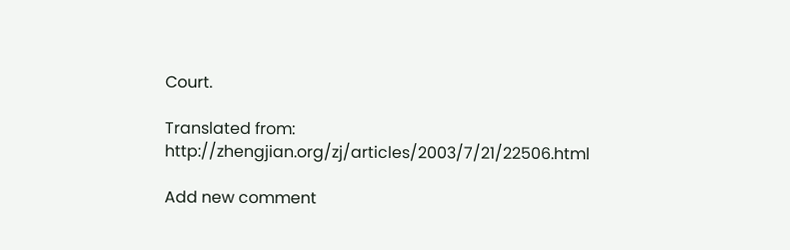Court.

Translated from: http://zhengjian.org/zj/articles/2003/7/21/22506.html

Add new comment